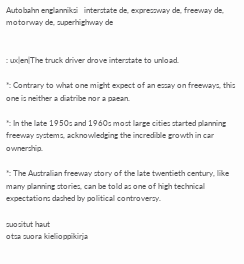Autobahn englanniksi   interstate de, expressway de, freeway de, motorway de, superhighway de


: ux|en|The truck driver drove interstate to unload.

*: Contrary to what one might expect of an essay on freeways, this one is neither a diatribe nor a paean.

*: In the late 1950s and 1960s most large cities started planning freeway systems, acknowledging the incredible growth in car ownership.

*: The Australian freeway story of the late twentieth century, like many planning stories, can be told as one of high technical expectations dashed by political controversy.

suositut haut
otsa suora kielioppikirja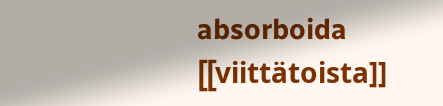absorboida [[viittätoista]]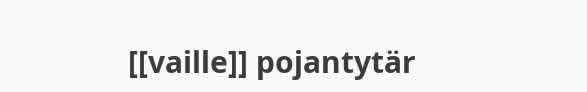[[vaille]] pojantytär